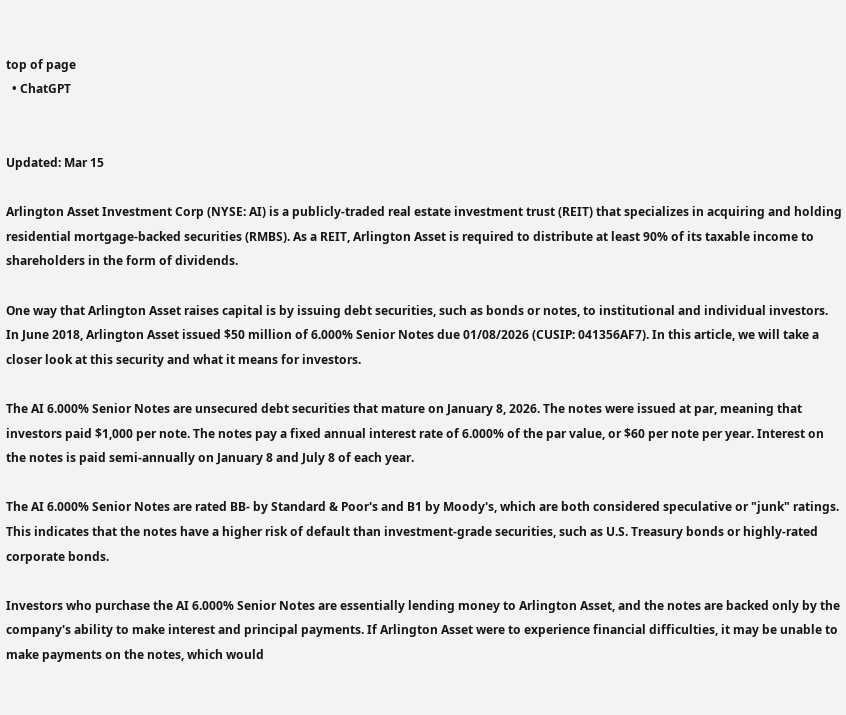top of page
  • ChatGPT


Updated: Mar 15

Arlington Asset Investment Corp (NYSE: AI) is a publicly-traded real estate investment trust (REIT) that specializes in acquiring and holding residential mortgage-backed securities (RMBS). As a REIT, Arlington Asset is required to distribute at least 90% of its taxable income to shareholders in the form of dividends.

One way that Arlington Asset raises capital is by issuing debt securities, such as bonds or notes, to institutional and individual investors. In June 2018, Arlington Asset issued $50 million of 6.000% Senior Notes due 01/08/2026 (CUSIP: 041356AF7). In this article, we will take a closer look at this security and what it means for investors.

The AI 6.000% Senior Notes are unsecured debt securities that mature on January 8, 2026. The notes were issued at par, meaning that investors paid $1,000 per note. The notes pay a fixed annual interest rate of 6.000% of the par value, or $60 per note per year. Interest on the notes is paid semi-annually on January 8 and July 8 of each year.

The AI 6.000% Senior Notes are rated BB- by Standard & Poor's and B1 by Moody's, which are both considered speculative or "junk" ratings. This indicates that the notes have a higher risk of default than investment-grade securities, such as U.S. Treasury bonds or highly-rated corporate bonds.

Investors who purchase the AI 6.000% Senior Notes are essentially lending money to Arlington Asset, and the notes are backed only by the company's ability to make interest and principal payments. If Arlington Asset were to experience financial difficulties, it may be unable to make payments on the notes, which would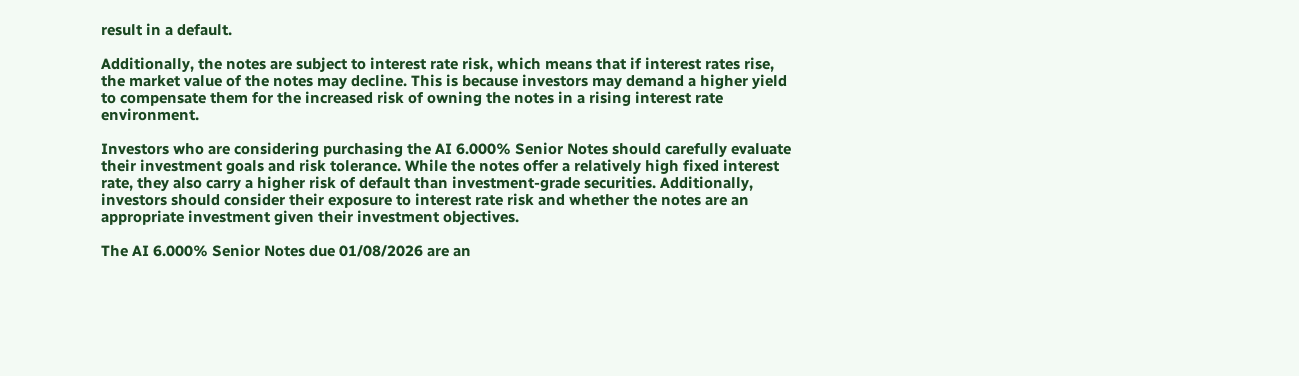result in a default.

Additionally, the notes are subject to interest rate risk, which means that if interest rates rise, the market value of the notes may decline. This is because investors may demand a higher yield to compensate them for the increased risk of owning the notes in a rising interest rate environment.

Investors who are considering purchasing the AI 6.000% Senior Notes should carefully evaluate their investment goals and risk tolerance. While the notes offer a relatively high fixed interest rate, they also carry a higher risk of default than investment-grade securities. Additionally, investors should consider their exposure to interest rate risk and whether the notes are an appropriate investment given their investment objectives.

The AI 6.000% Senior Notes due 01/08/2026 are an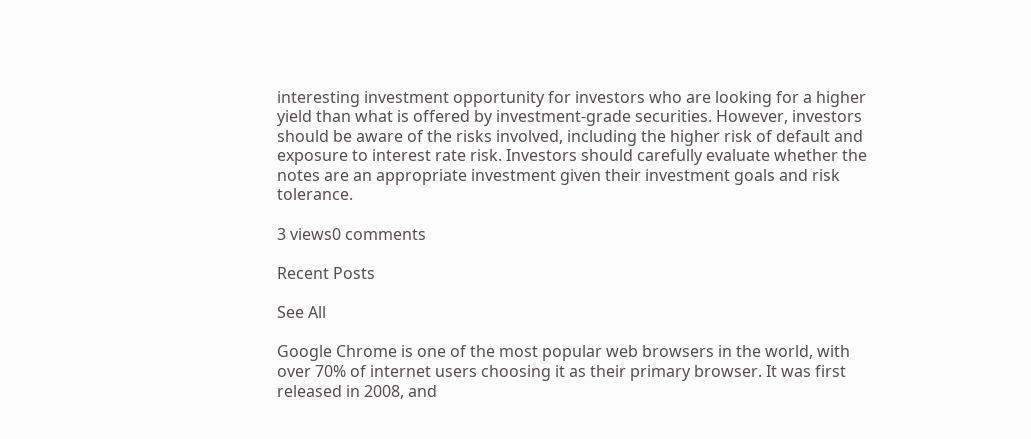interesting investment opportunity for investors who are looking for a higher yield than what is offered by investment-grade securities. However, investors should be aware of the risks involved, including the higher risk of default and exposure to interest rate risk. Investors should carefully evaluate whether the notes are an appropriate investment given their investment goals and risk tolerance.

3 views0 comments

Recent Posts

See All

Google Chrome is one of the most popular web browsers in the world, with over 70% of internet users choosing it as their primary browser. It was first released in 2008, and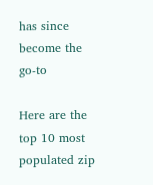has since become the go-to

Here are the top 10 most populated zip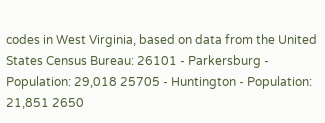codes in West Virginia, based on data from the United States Census Bureau: 26101 - Parkersburg - Population: 29,018 25705 - Huntington - Population: 21,851 2650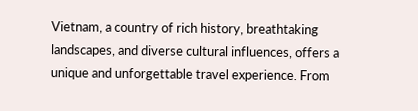Vietnam, a country of rich history, breathtaking landscapes, and diverse cultural influences, offers a unique and unforgettable travel experience. From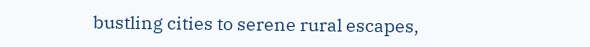bustling cities to serene rural escapes,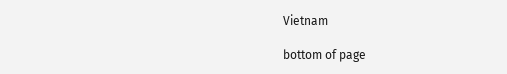Vietnam

bottom of page